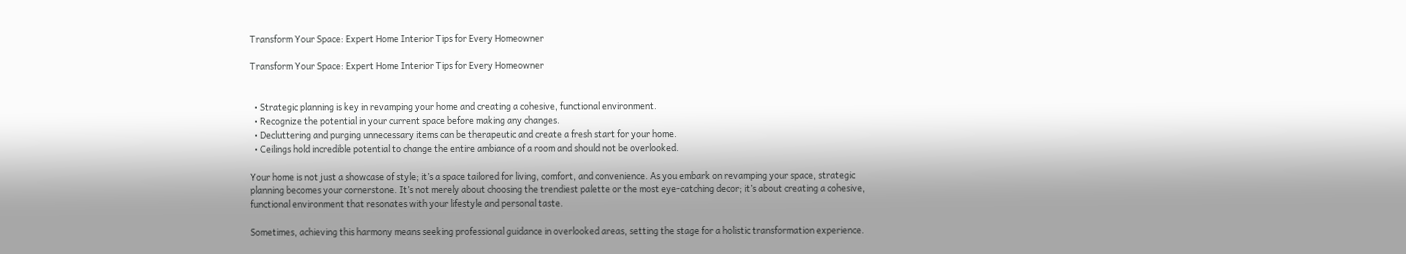Transform Your Space: Expert Home Interior Tips for Every Homeowner

Transform Your Space: Expert Home Interior Tips for Every Homeowner


  • Strategic planning is key in revamping your home and creating a cohesive, functional environment.
  • Recognize the potential in your current space before making any changes.
  • Decluttering and purging unnecessary items can be therapeutic and create a fresh start for your home.
  • Ceilings hold incredible potential to change the entire ambiance of a room and should not be overlooked.

Your home is not just a showcase of style; it’s a space tailored for living, comfort, and convenience. As you embark on revamping your space, strategic planning becomes your cornerstone. It’s not merely about choosing the trendiest palette or the most eye-catching decor; it’s about creating a cohesive, functional environment that resonates with your lifestyle and personal taste.

Sometimes, achieving this harmony means seeking professional guidance in overlooked areas, setting the stage for a holistic transformation experience.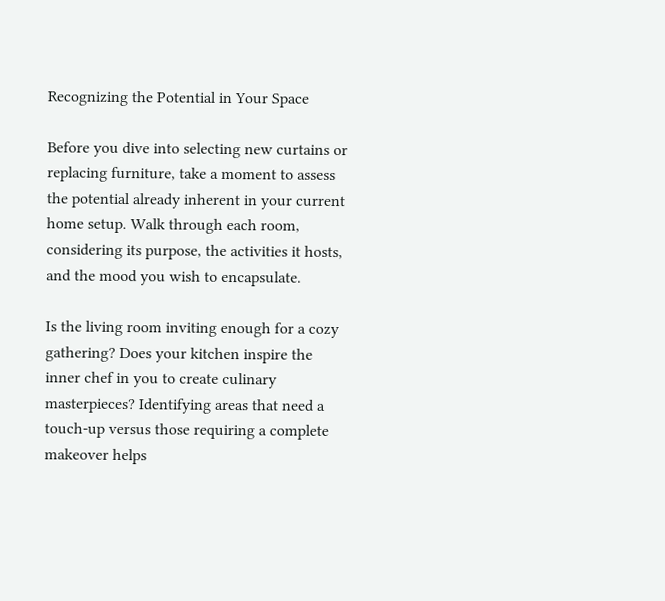Recognizing the Potential in Your Space

Before you dive into selecting new curtains or replacing furniture, take a moment to assess the potential already inherent in your current home setup. Walk through each room, considering its purpose, the activities it hosts, and the mood you wish to encapsulate.

Is the living room inviting enough for a cozy gathering? Does your kitchen inspire the inner chef in you to create culinary masterpieces? Identifying areas that need a touch-up versus those requiring a complete makeover helps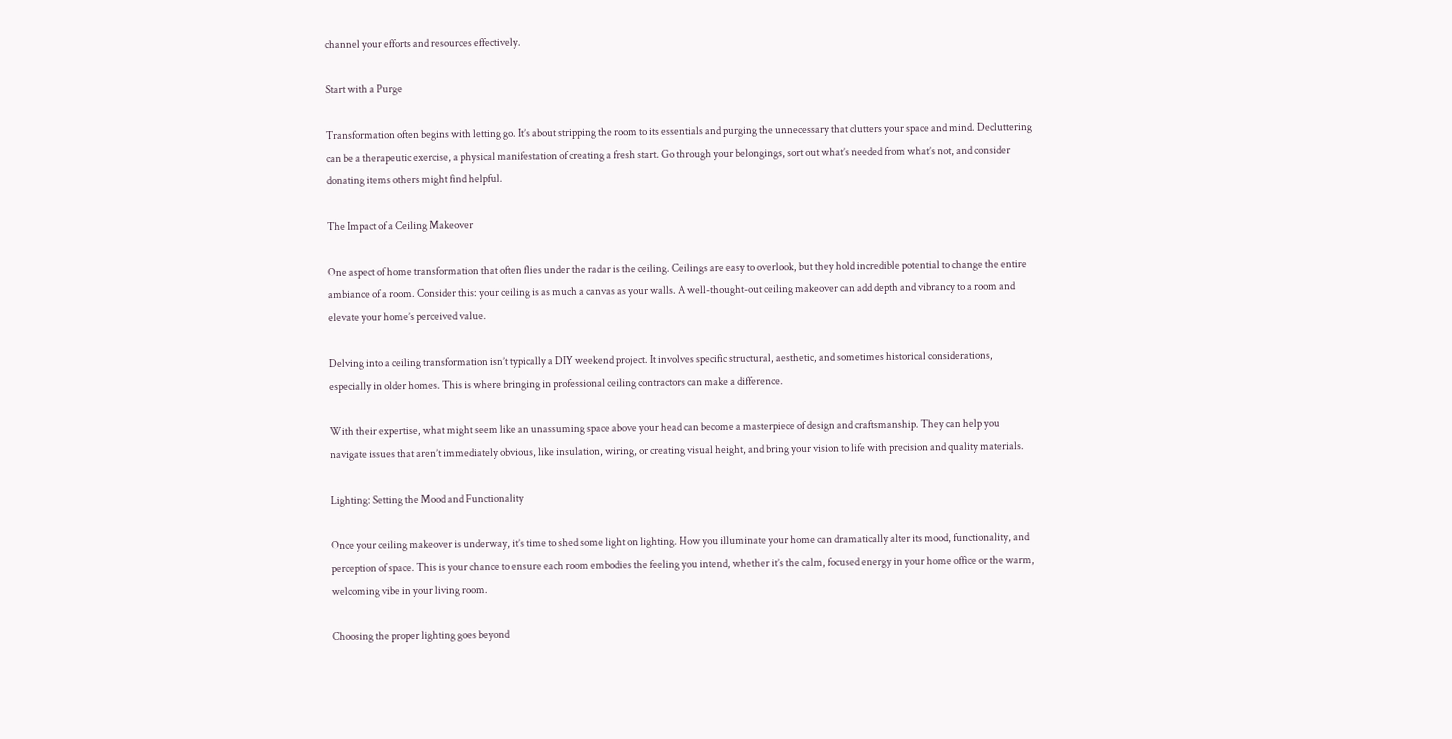channel your efforts and resources effectively.

Start with a Purge

Transformation often begins with letting go. It’s about stripping the room to its essentials and purging the unnecessary that clutters your space and mind. Decluttering can be a therapeutic exercise, a physical manifestation of creating a fresh start. Go through your belongings, sort out what’s needed from what’s not, and consider donating items others might find helpful.

The Impact of a Ceiling Makeover

One aspect of home transformation that often flies under the radar is the ceiling. Ceilings are easy to overlook, but they hold incredible potential to change the entire ambiance of a room. Consider this: your ceiling is as much a canvas as your walls. A well-thought-out ceiling makeover can add depth and vibrancy to a room and elevate your home’s perceived value.

Delving into a ceiling transformation isn’t typically a DIY weekend project. It involves specific structural, aesthetic, and sometimes historical considerations, especially in older homes. This is where bringing in professional ceiling contractors can make a difference.

With their expertise, what might seem like an unassuming space above your head can become a masterpiece of design and craftsmanship. They can help you navigate issues that aren’t immediately obvious, like insulation, wiring, or creating visual height, and bring your vision to life with precision and quality materials.

Lighting: Setting the Mood and Functionality

Once your ceiling makeover is underway, it’s time to shed some light on lighting. How you illuminate your home can dramatically alter its mood, functionality, and perception of space. This is your chance to ensure each room embodies the feeling you intend, whether it’s the calm, focused energy in your home office or the warm, welcoming vibe in your living room.

Choosing the proper lighting goes beyond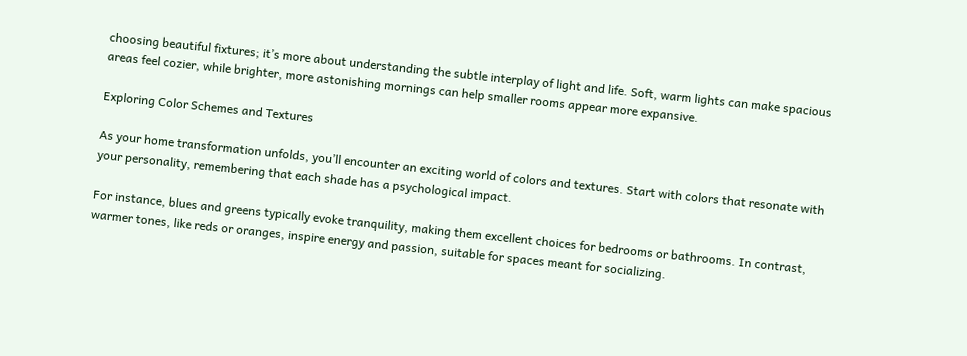choosing beautiful fixtures; it’s more about understanding the subtle interplay of light and life. Soft, warm lights can make spacious areas feel cozier, while brighter, more astonishing mornings can help smaller rooms appear more expansive.

Exploring Color Schemes and Textures

As your home transformation unfolds, you’ll encounter an exciting world of colors and textures. Start with colors that resonate with your personality, remembering that each shade has a psychological impact.

For instance, blues and greens typically evoke tranquility, making them excellent choices for bedrooms or bathrooms. In contrast, warmer tones, like reds or oranges, inspire energy and passion, suitable for spaces meant for socializing.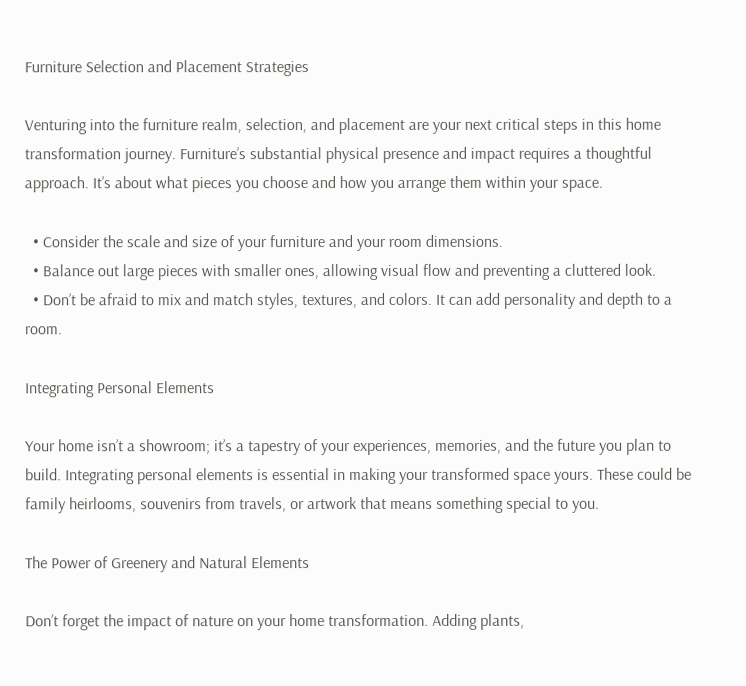Furniture Selection and Placement Strategies

Venturing into the furniture realm, selection, and placement are your next critical steps in this home transformation journey. Furniture’s substantial physical presence and impact requires a thoughtful approach. It’s about what pieces you choose and how you arrange them within your space.

  • Consider the scale and size of your furniture and your room dimensions.
  • Balance out large pieces with smaller ones, allowing visual flow and preventing a cluttered look.
  • Don’t be afraid to mix and match styles, textures, and colors. It can add personality and depth to a room.

Integrating Personal Elements

Your home isn’t a showroom; it’s a tapestry of your experiences, memories, and the future you plan to build. Integrating personal elements is essential in making your transformed space yours. These could be family heirlooms, souvenirs from travels, or artwork that means something special to you.

The Power of Greenery and Natural Elements

Don’t forget the impact of nature on your home transformation. Adding plants,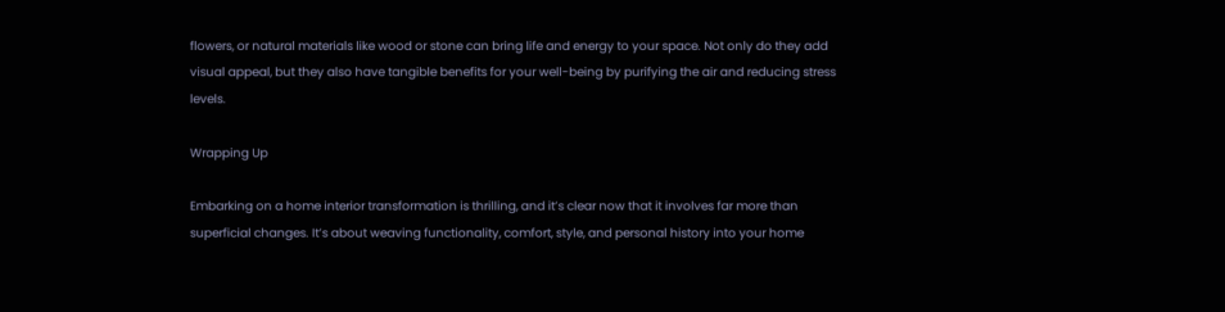flowers, or natural materials like wood or stone can bring life and energy to your space. Not only do they add visual appeal, but they also have tangible benefits for your well-being by purifying the air and reducing stress levels.

Wrapping Up

Embarking on a home interior transformation is thrilling, and it’s clear now that it involves far more than superficial changes. It’s about weaving functionality, comfort, style, and personal history into your home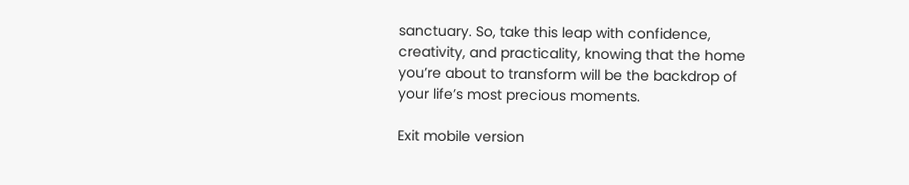sanctuary. So, take this leap with confidence, creativity, and practicality, knowing that the home you’re about to transform will be the backdrop of your life’s most precious moments.

Exit mobile version